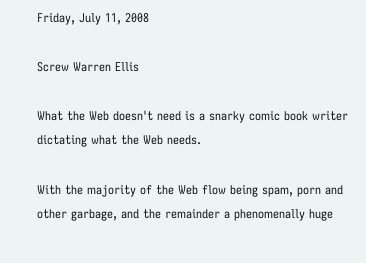Friday, July 11, 2008

Screw Warren Ellis

What the Web doesn't need is a snarky comic book writer dictating what the Web needs.

With the majority of the Web flow being spam, porn and other garbage, and the remainder a phenomenally huge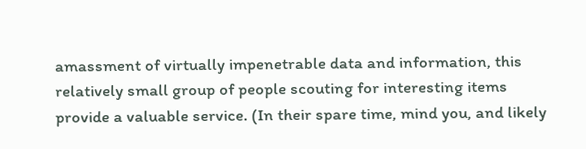amassment of virtually impenetrable data and information, this relatively small group of people scouting for interesting items provide a valuable service. (In their spare time, mind you, and likely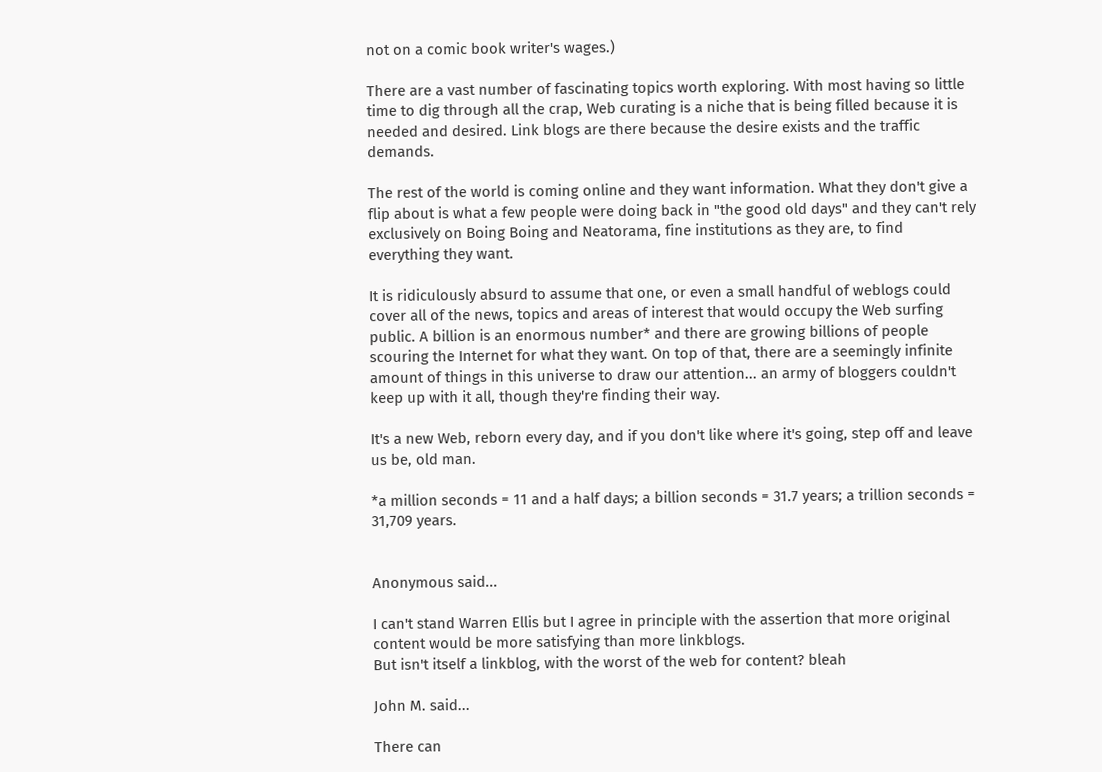not on a comic book writer's wages.)

There are a vast number of fascinating topics worth exploring. With most having so little time to dig through all the crap, Web curating is a niche that is being filled because it is needed and desired. Link blogs are there because the desire exists and the traffic demands.

The rest of the world is coming online and they want information. What they don't give a flip about is what a few people were doing back in "the good old days" and they can't rely exclusively on Boing Boing and Neatorama, fine institutions as they are, to find everything they want.

It is ridiculously absurd to assume that one, or even a small handful of weblogs could cover all of the news, topics and areas of interest that would occupy the Web surfing public. A billion is an enormous number* and there are growing billions of people scouring the Internet for what they want. On top of that, there are a seemingly infinite amount of things in this universe to draw our attention... an army of bloggers couldn't keep up with it all, though they're finding their way.

It's a new Web, reborn every day, and if you don't like where it's going, step off and leave us be, old man.

*a million seconds = 11 and a half days; a billion seconds = 31.7 years; a trillion seconds = 31,709 years.


Anonymous said...

I can't stand Warren Ellis but I agree in principle with the assertion that more original content would be more satisfying than more linkblogs.
But isn't itself a linkblog, with the worst of the web for content? bleah

John M. said...

There can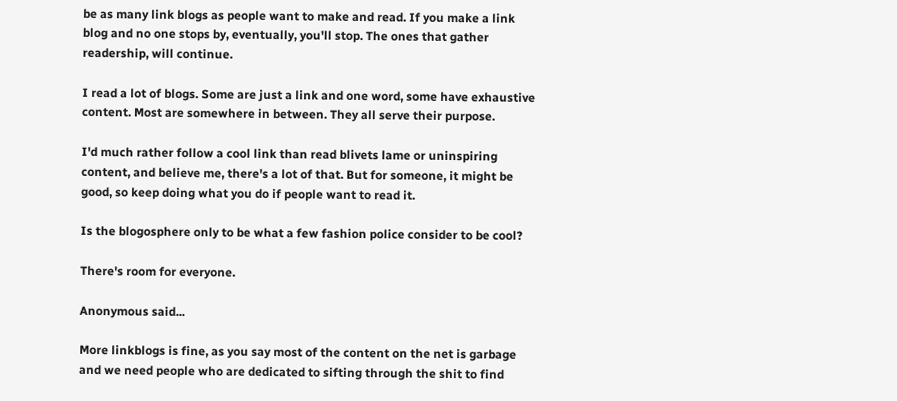be as many link blogs as people want to make and read. If you make a link blog and no one stops by, eventually, you'll stop. The ones that gather readership, will continue.

I read a lot of blogs. Some are just a link and one word, some have exhaustive content. Most are somewhere in between. They all serve their purpose.

I'd much rather follow a cool link than read blivets lame or uninspiring content, and believe me, there's a lot of that. But for someone, it might be good, so keep doing what you do if people want to read it.

Is the blogosphere only to be what a few fashion police consider to be cool?

There's room for everyone.

Anonymous said...

More linkblogs is fine, as you say most of the content on the net is garbage and we need people who are dedicated to sifting through the shit to find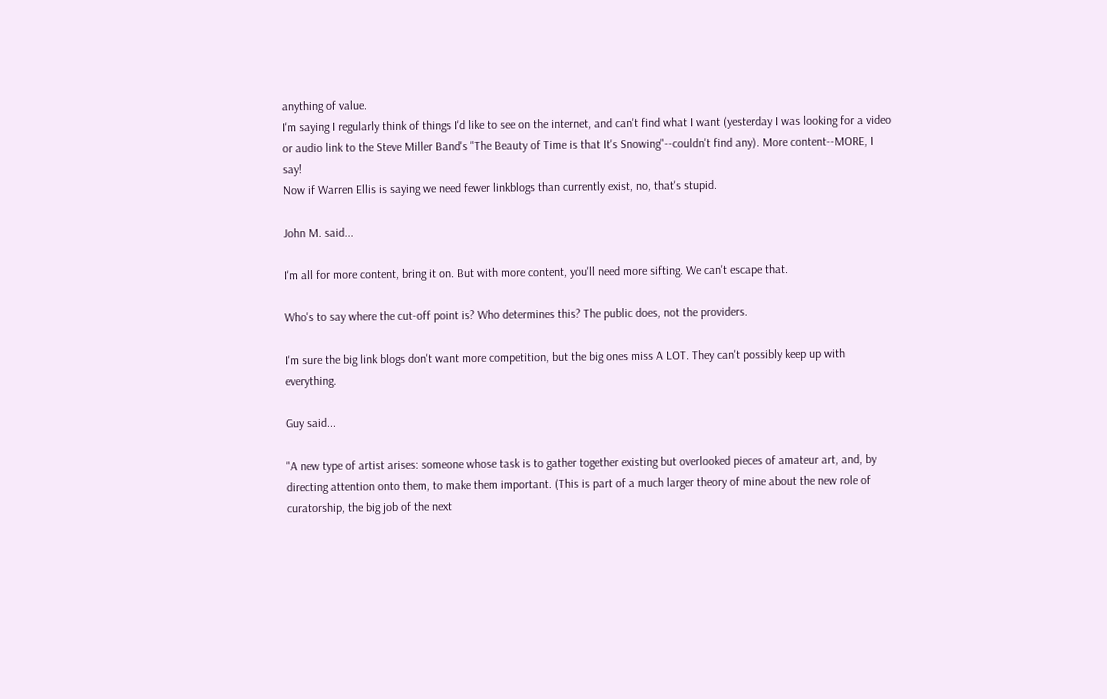anything of value.
I'm saying I regularly think of things I'd like to see on the internet, and can't find what I want (yesterday I was looking for a video or audio link to the Steve Miller Band's "The Beauty of Time is that It's Snowing"--couldn't find any). More content--MORE, I say!
Now if Warren Ellis is saying we need fewer linkblogs than currently exist, no, that's stupid.

John M. said...

I'm all for more content, bring it on. But with more content, you'll need more sifting. We can't escape that.

Who's to say where the cut-off point is? Who determines this? The public does, not the providers.

I'm sure the big link blogs don't want more competition, but the big ones miss A LOT. They can't possibly keep up with everything.

Guy said...

"A new type of artist arises: someone whose task is to gather together existing but overlooked pieces of amateur art, and, by directing attention onto them, to make them important. (This is part of a much larger theory of mine about the new role of curatorship, the big job of the next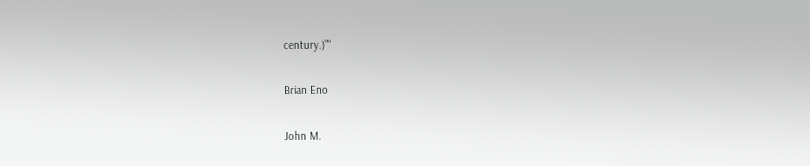century.)”"

Brian Eno

John M.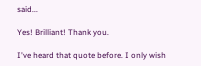said...

Yes! Brilliant! Thank you.

I've heard that quote before. I only wish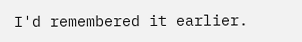I'd remembered it earlier.